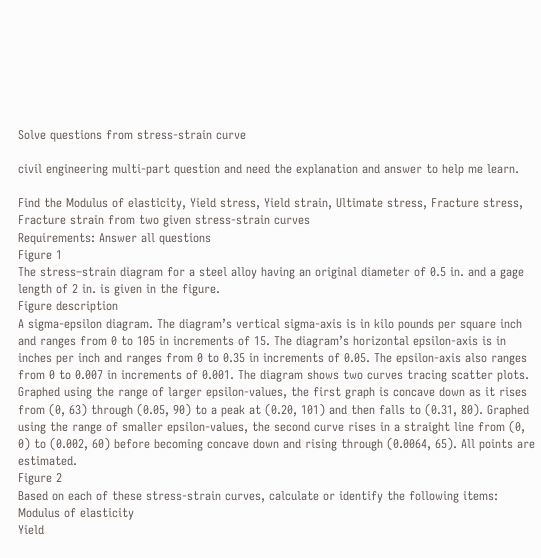Solve questions from stress-strain curve

civil engineering multi-part question and need the explanation and answer to help me learn.

Find the Modulus of elasticity, Yield stress, Yield strain, Ultimate stress, Fracture stress, Fracture strain from two given stress-strain curves
Requirements: Answer all questions
Figure 1
The stress–strain diagram for a steel alloy having an original diameter of 0.5 in. and a gage length of 2 in. is given in the figure.
Figure description
A sigma-epsilon diagram. The diagram’s vertical sigma-axis is in kilo pounds per square inch and ranges from 0 to 105 in increments of 15. The diagram’s horizontal epsilon-axis is in inches per inch and ranges from 0 to 0.35 in increments of 0.05. The epsilon-axis also ranges from 0 to 0.007 in increments of 0.001. The diagram shows two curves tracing scatter plots. Graphed using the range of larger epsilon-values, the first graph is concave down as it rises from (0, 63) through (0.05, 90) to a peak at (0.20, 101) and then falls to (0.31, 80). Graphed using the range of smaller epsilon-values, the second curve rises in a straight line from (0, 0) to (0.002, 60) before becoming concave down and rising through (0.0064, 65). All points are estimated.
Figure 2
Based on each of these stress-strain curves, calculate or identify the following items:
Modulus of elasticity
Yield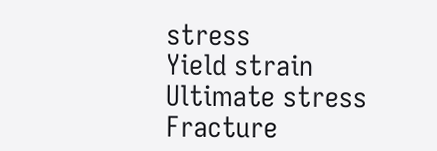stress
Yield strain
Ultimate stress
Fracture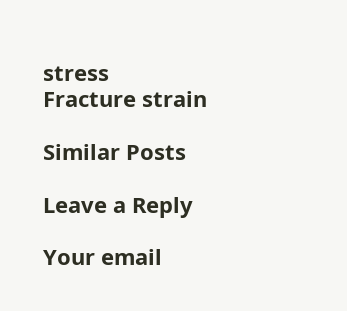stress
Fracture strain

Similar Posts

Leave a Reply

Your email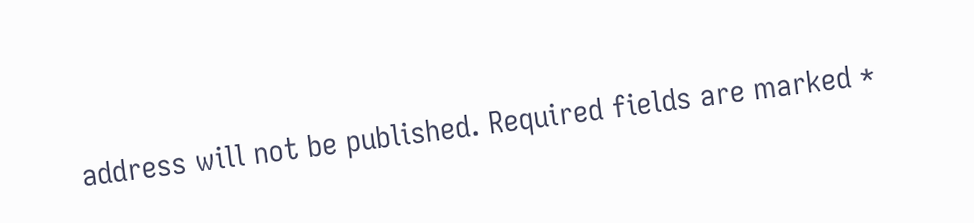address will not be published. Required fields are marked *